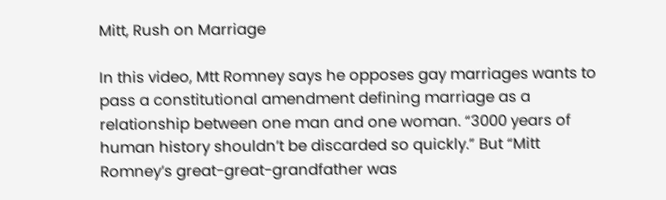Mitt, Rush on Marriage

In this video, Mtt Romney says he opposes gay marriages wants to pass a constitutional amendment defining marriage as a relationship between one man and one woman. “3000 years of human history shouldn’t be discarded so quickly.” But “Mitt Romney’s great-great-grandfather was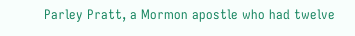Parley Pratt, a Mormon apostle who had twelve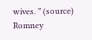wives. ” (source)
Romney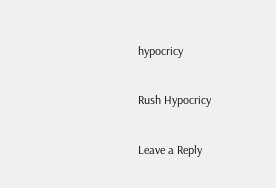hypocricy

Rush Hypocricy

Leave a Reply